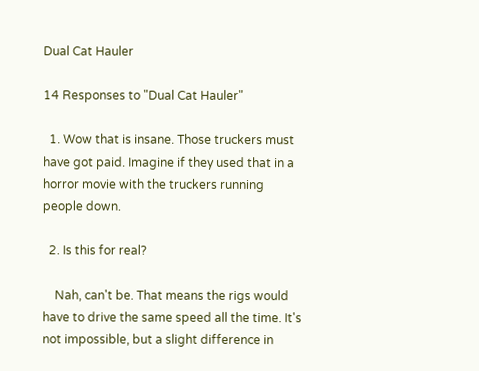Dual Cat Hauler

14 Responses to "Dual Cat Hauler"

  1. Wow that is insane. Those truckers must have got paid. Imagine if they used that in a horror movie with the truckers running people down.

  2. Is this for real?

    Nah, can't be. That means the rigs would have to drive the same speed all the time. It's not impossible, but a slight difference in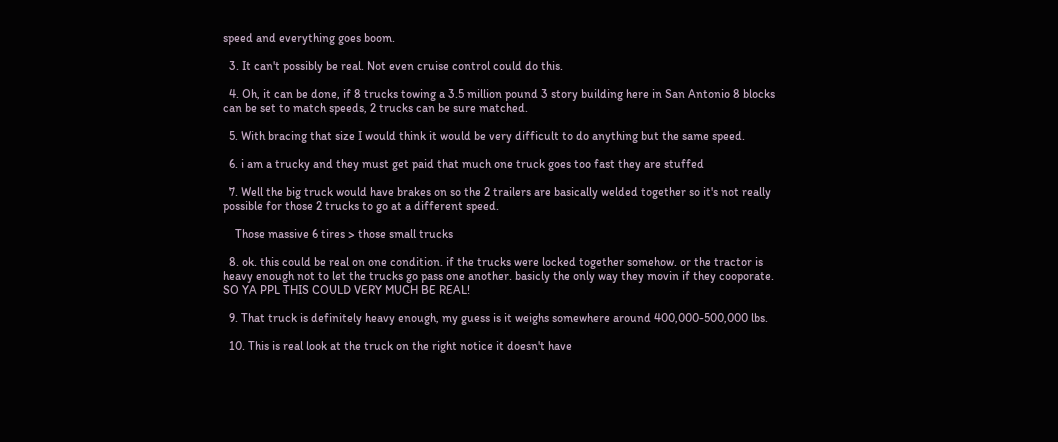speed and everything goes boom.

  3. It can't possibly be real. Not even cruise control could do this.

  4. Oh, it can be done, if 8 trucks towing a 3.5 million pound 3 story building here in San Antonio 8 blocks can be set to match speeds, 2 trucks can be sure matched.

  5. With bracing that size I would think it would be very difficult to do anything but the same speed.

  6. i am a trucky and they must get paid that much one truck goes too fast they are stuffed

  7. Well the big truck would have brakes on so the 2 trailers are basically welded together so it's not really possible for those 2 trucks to go at a different speed.

    Those massive 6 tires > those small trucks

  8. ok. this could be real on one condition. if the trucks were locked together somehow. or the tractor is heavy enough not to let the trucks go pass one another. basicly the only way they movin if they cooporate. SO YA PPL THIS COULD VERY MUCH BE REAL!

  9. That truck is definitely heavy enough, my guess is it weighs somewhere around 400,000-500,000 lbs.

  10. This is real look at the truck on the right notice it doesn't have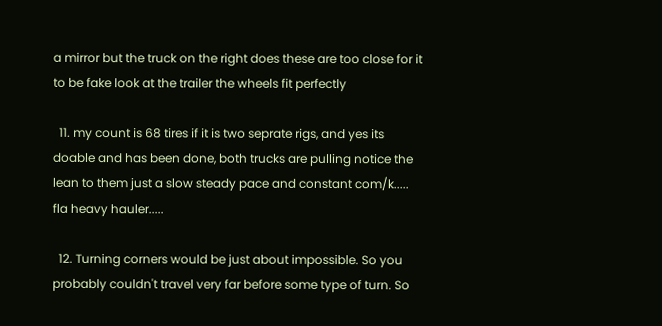a mirror but the truck on the right does these are too close for it to be fake look at the trailer the wheels fit perfectly

  11. my count is 68 tires if it is two seprate rigs, and yes its doable and has been done, both trucks are pulling notice the lean to them just a slow steady pace and constant com/k..... fla heavy hauler.....

  12. Turning corners would be just about impossible. So you probably couldn't travel very far before some type of turn. So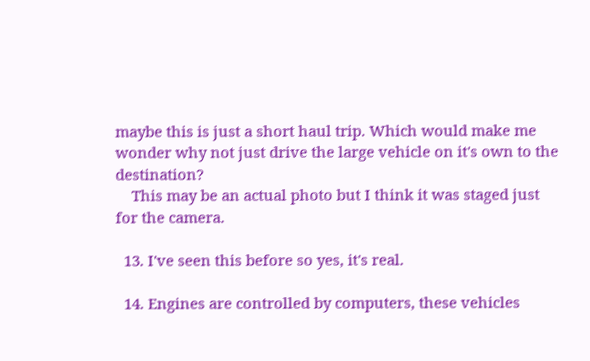maybe this is just a short haul trip. Which would make me wonder why not just drive the large vehicle on it's own to the destination?
    This may be an actual photo but I think it was staged just for the camera.

  13. I've seen this before so yes, it's real.

  14. Engines are controlled by computers, these vehicles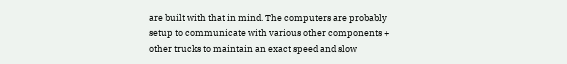are built with that in mind. The computers are probably setup to communicate with various other components + other trucks to maintain an exact speed and slow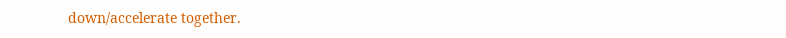down/accelerate together.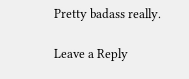Pretty badass really.

Leave a Reply